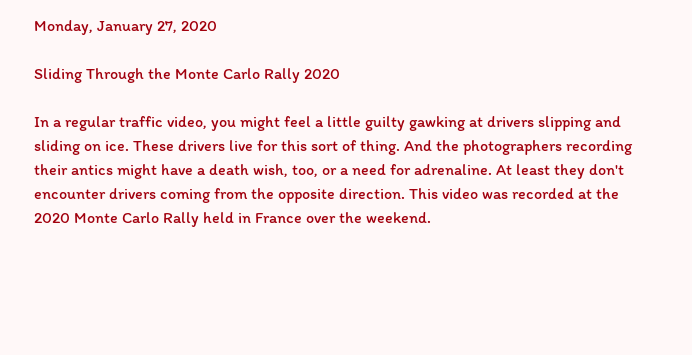Monday, January 27, 2020

Sliding Through the Monte Carlo Rally 2020

In a regular traffic video, you might feel a little guilty gawking at drivers slipping and sliding on ice. These drivers live for this sort of thing. And the photographers recording their antics might have a death wish, too, or a need for adrenaline. At least they don't encounter drivers coming from the opposite direction. This video was recorded at the 2020 Monte Carlo Rally held in France over the weekend.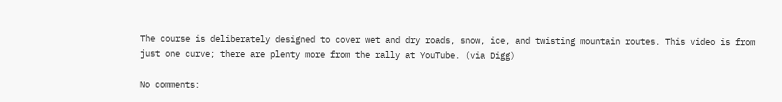The course is deliberately designed to cover wet and dry roads, snow, ice, and twisting mountain routes. This video is from just one curve; there are plenty more from the rally at YouTube. (via Digg)

No comments: